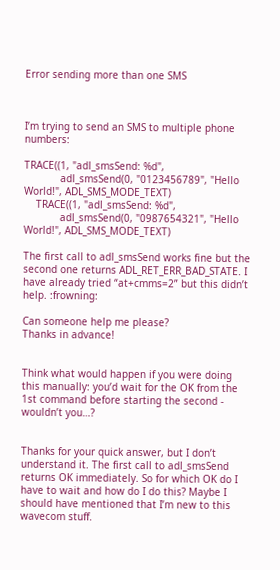Error sending more than one SMS



I’m trying to send an SMS to multiple phone numbers:

TRACE((1, "adl_smsSend: %d",
            adl_smsSend(0, "0123456789", "Hello World!", ADL_SMS_MODE_TEXT)
    TRACE((1, "adl_smsSend: %d",
            adl_smsSend(0, "0987654321", "Hello World!", ADL_SMS_MODE_TEXT)

The first call to adl_smsSend works fine but the second one returns ADL_RET_ERR_BAD_STATE. I have already tried “at+cmms=2” but this didn’t help. :frowning:

Can someone help me please?
Thanks in advance!


Think what would happen if you were doing this manually: you’d wait for the OK from the 1st command before starting the second - wouldn’t you…?


Thanks for your quick answer, but I don’t understand it. The first call to adl_smsSend returns OK immediately. So for which OK do I have to wait and how do I do this? Maybe I should have mentioned that I’m new to this wavecom stuff.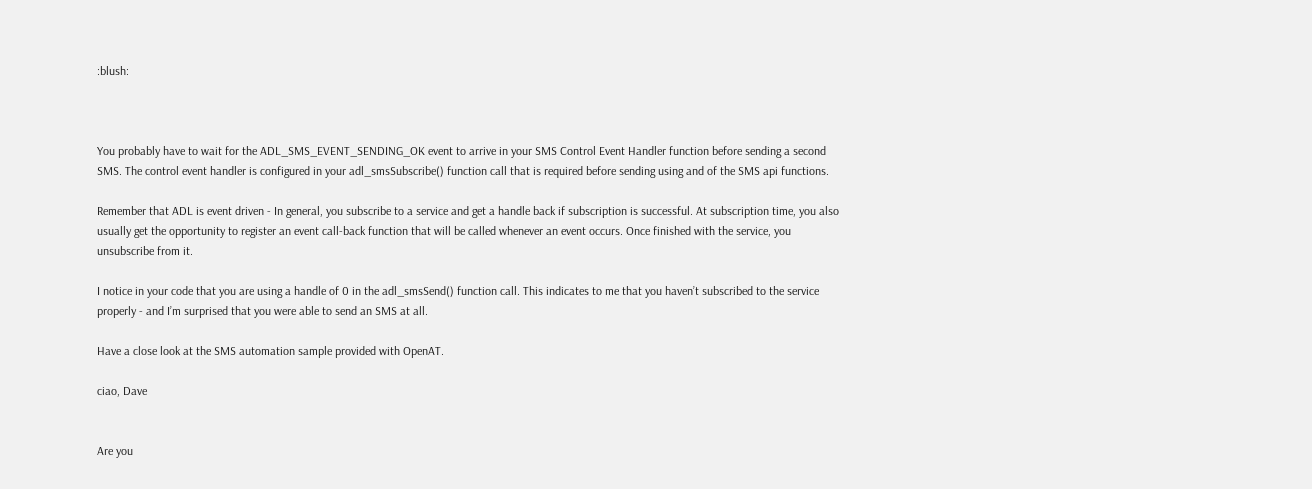:blush:



You probably have to wait for the ADL_SMS_EVENT_SENDING_OK event to arrive in your SMS Control Event Handler function before sending a second SMS. The control event handler is configured in your adl_smsSubscribe() function call that is required before sending using and of the SMS api functions.

Remember that ADL is event driven - In general, you subscribe to a service and get a handle back if subscription is successful. At subscription time, you also usually get the opportunity to register an event call-back function that will be called whenever an event occurs. Once finished with the service, you unsubscribe from it.

I notice in your code that you are using a handle of 0 in the adl_smsSend() function call. This indicates to me that you haven’t subscribed to the service properly - and I’m surprised that you were able to send an SMS at all.

Have a close look at the SMS automation sample provided with OpenAT.

ciao, Dave


Are you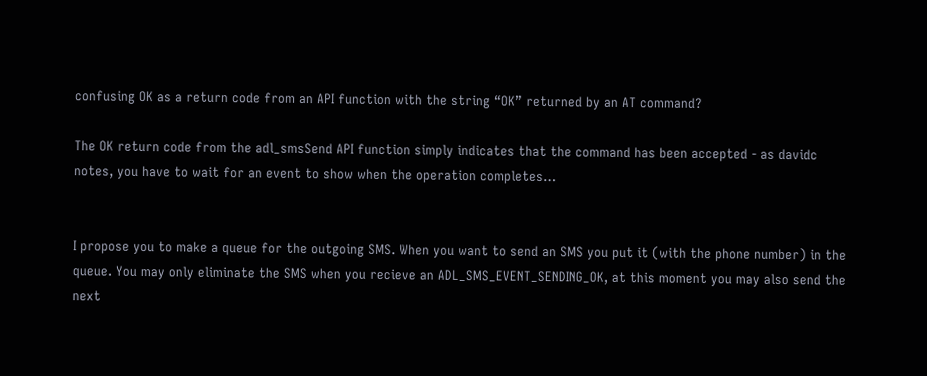confusing OK as a return code from an API function with the string “OK” returned by an AT command?

The OK return code from the adl_smsSend API function simply indicates that the command has been accepted - as davidc notes, you have to wait for an event to show when the operation completes…


I propose you to make a queue for the outgoing SMS. When you want to send an SMS you put it (with the phone number) in the queue. You may only eliminate the SMS when you recieve an ADL_SMS_EVENT_SENDING_OK, at this moment you may also send the next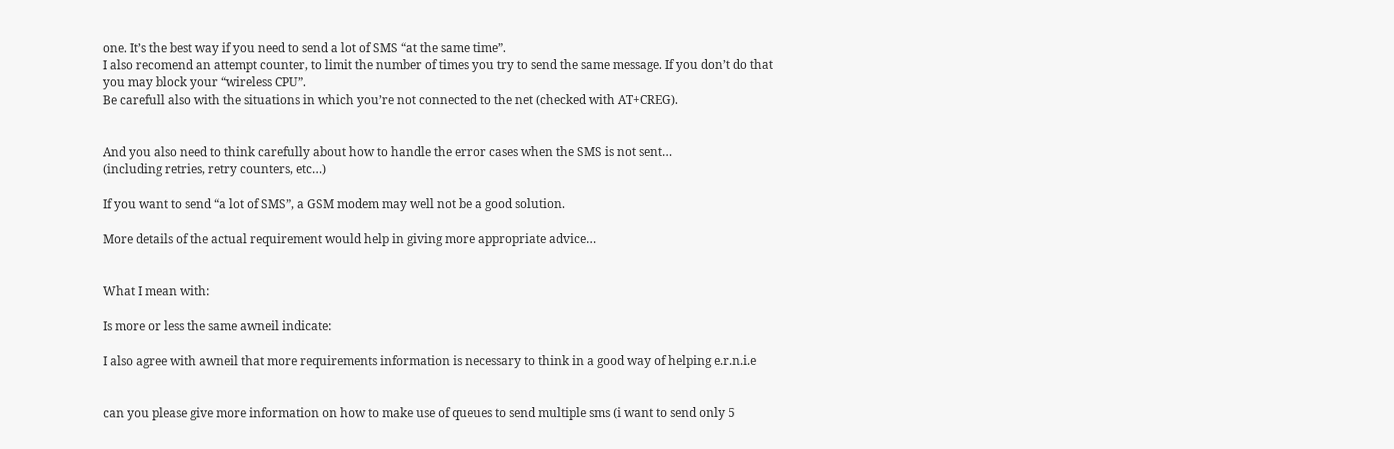one. It’s the best way if you need to send a lot of SMS “at the same time”.
I also recomend an attempt counter, to limit the number of times you try to send the same message. If you don’t do that you may block your “wireless CPU”.
Be carefull also with the situations in which you’re not connected to the net (checked with AT+CREG).


And you also need to think carefully about how to handle the error cases when the SMS is not sent…
(including retries, retry counters, etc…)

If you want to send “a lot of SMS”, a GSM modem may well not be a good solution.

More details of the actual requirement would help in giving more appropriate advice…


What I mean with:

Is more or less the same awneil indicate:

I also agree with awneil that more requirements information is necessary to think in a good way of helping e.r.n.i.e


can you please give more information on how to make use of queues to send multiple sms (i want to send only 5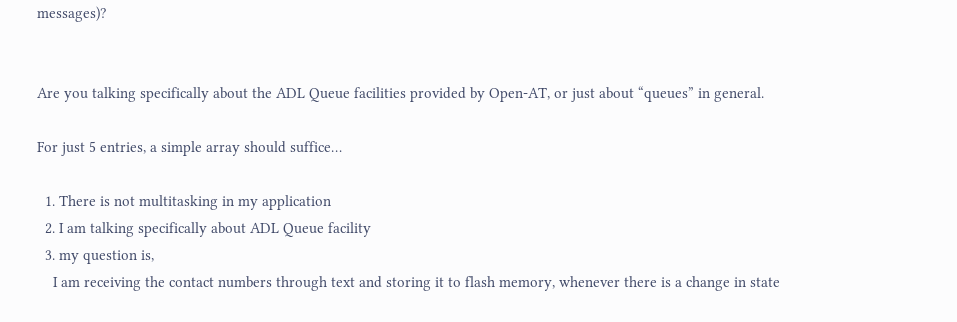messages)?


Are you talking specifically about the ADL Queue facilities provided by Open-AT, or just about “queues” in general.

For just 5 entries, a simple array should suffice…

  1. There is not multitasking in my application
  2. I am talking specifically about ADL Queue facility
  3. my question is,
    I am receiving the contact numbers through text and storing it to flash memory, whenever there is a change in state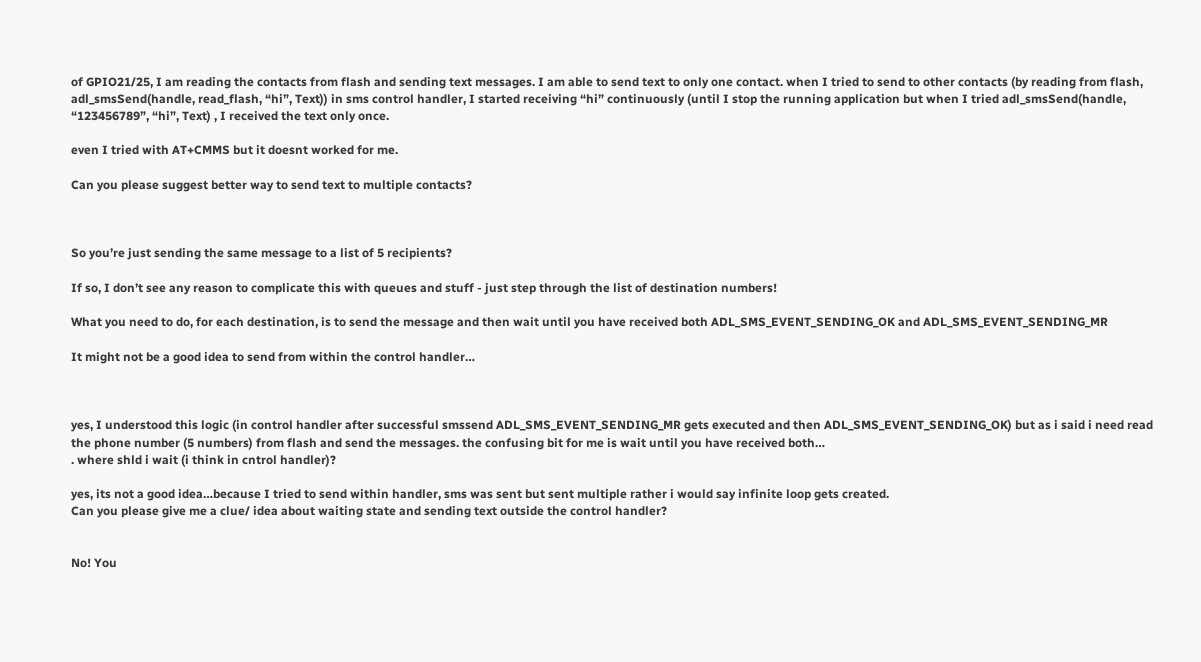of GPIO21/25, I am reading the contacts from flash and sending text messages. I am able to send text to only one contact. when I tried to send to other contacts (by reading from flash, adl_smsSend(handle, read_flash, “hi”, Text)) in sms control handler, I started receiving “hi” continuously (until I stop the running application but when I tried adl_smsSend(handle, “123456789”, “hi”, Text) , I received the text only once.

even I tried with AT+CMMS but it doesnt worked for me.

Can you please suggest better way to send text to multiple contacts?



So you’re just sending the same message to a list of 5 recipients?

If so, I don’t see any reason to complicate this with queues and stuff - just step through the list of destination numbers!

What you need to do, for each destination, is to send the message and then wait until you have received both ADL_SMS_EVENT_SENDING_OK and ADL_SMS_EVENT_SENDING_MR

It might not be a good idea to send from within the control handler…



yes, I understood this logic (in control handler after successful smssend ADL_SMS_EVENT_SENDING_MR gets executed and then ADL_SMS_EVENT_SENDING_OK) but as i said i need read the phone number (5 numbers) from flash and send the messages. the confusing bit for me is wait until you have received both…
. where shld i wait (i think in cntrol handler)?

yes, its not a good idea…because I tried to send within handler, sms was sent but sent multiple rather i would say infinite loop gets created.
Can you please give me a clue/ idea about waiting state and sending text outside the control handler?


No! You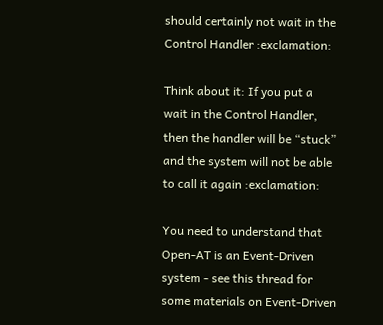should certainly not wait in the Control Handler :exclamation:

Think about it: If you put a wait in the Control Handler, then the handler will be “stuck” and the system will not be able to call it again :exclamation:

You need to understand that Open-AT is an Event-Driven system - see this thread for some materials on Event-Driven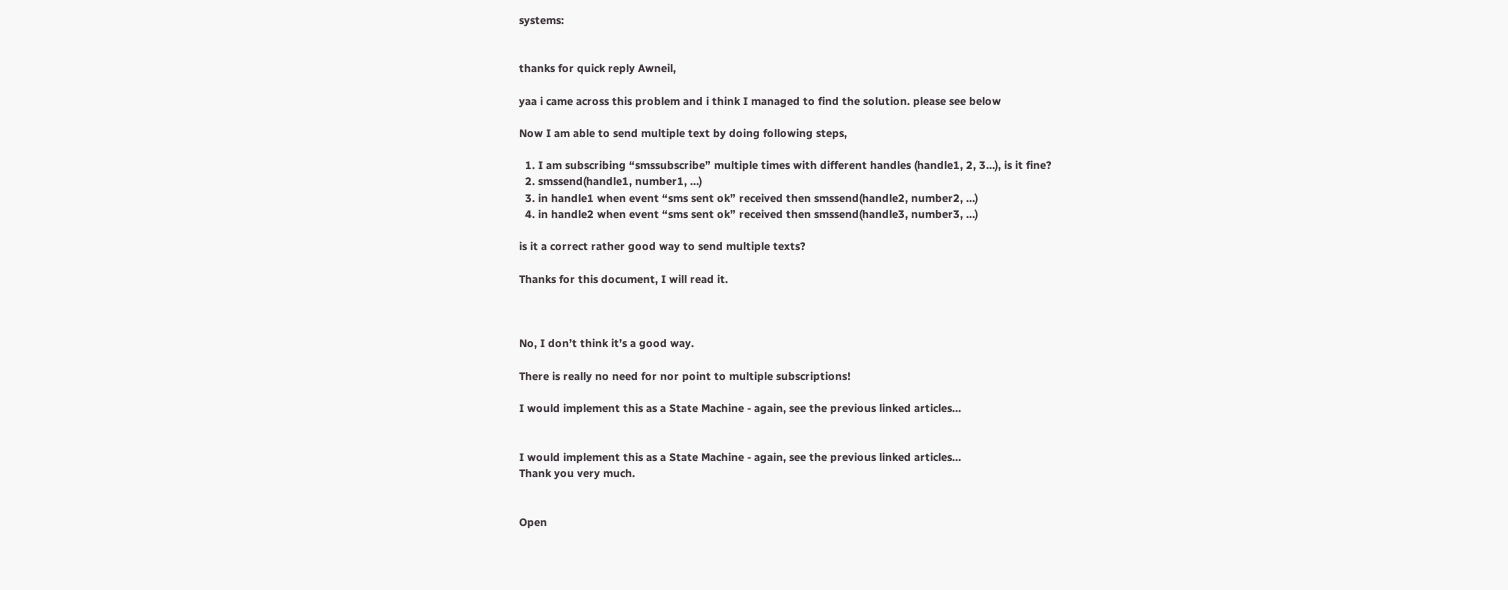systems:


thanks for quick reply Awneil,

yaa i came across this problem and i think I managed to find the solution. please see below

Now I am able to send multiple text by doing following steps,

  1. I am subscribing “smssubscribe” multiple times with different handles (handle1, 2, 3…), is it fine?
  2. smssend(handle1, number1, …)
  3. in handle1 when event “sms sent ok” received then smssend(handle2, number2, …)
  4. in handle2 when event “sms sent ok” received then smssend(handle3, number3, …)

is it a correct rather good way to send multiple texts?

Thanks for this document, I will read it.



No, I don’t think it’s a good way.

There is really no need for nor point to multiple subscriptions!

I would implement this as a State Machine - again, see the previous linked articles…


I would implement this as a State Machine - again, see the previous linked articles…
Thank you very much.


Open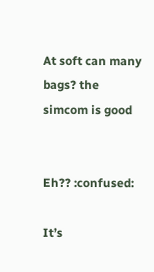At soft can many bags? the simcom is good


Eh?? :confused:

It’s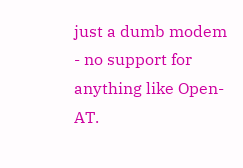just a dumb modem - no support for anything like Open-AT.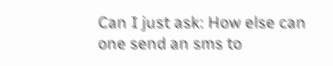Can I just ask: How else can one send an sms to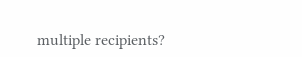multiple recipients?